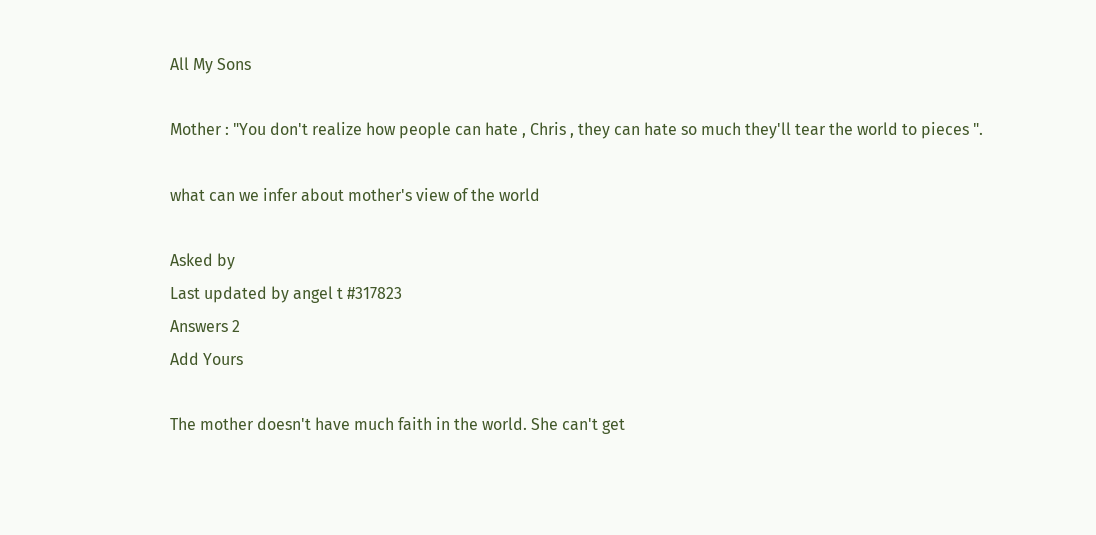All My Sons

Mother : "You don't realize how people can hate , Chris , they can hate so much they'll tear the world to pieces ".

what can we infer about mother's view of the world

Asked by
Last updated by angel t #317823
Answers 2
Add Yours

The mother doesn't have much faith in the world. She can't get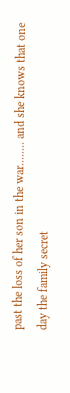past the loss of her son in the war........ and she knows that one day the family secret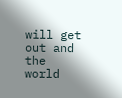will get out and the world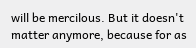will be mercilous. But it doesn't matter anymore, because for as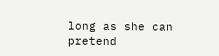long as she can pretend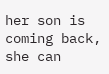her son is coming back, she can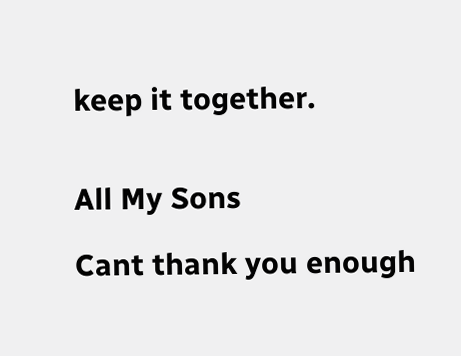keep it together.


All My Sons

Cant thank you enough